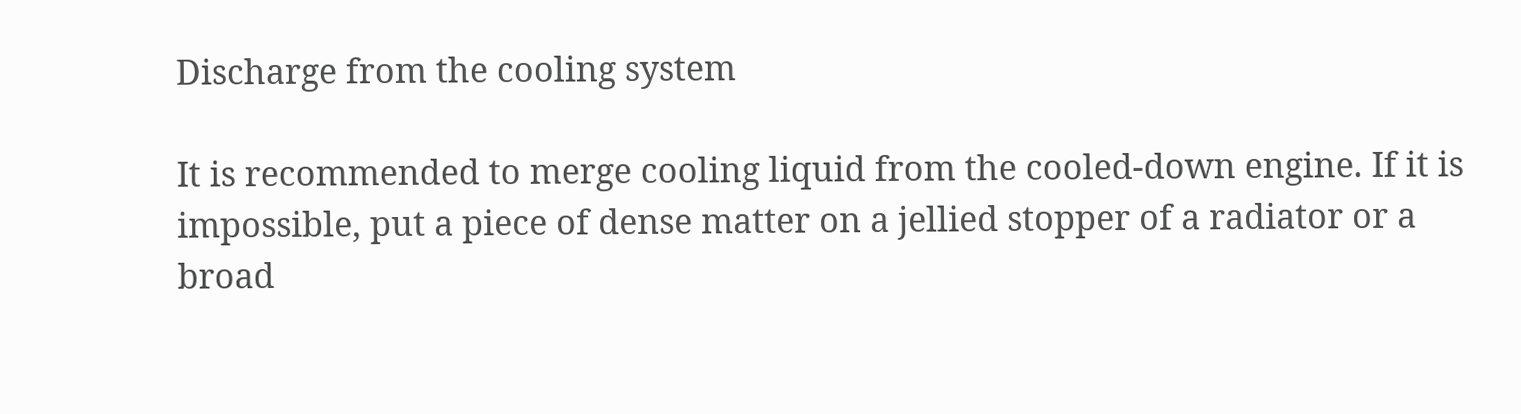Discharge from the cooling system

It is recommended to merge cooling liquid from the cooled-down engine. If it is impossible, put a piece of dense matter on a jellied stopper of a radiator or a broad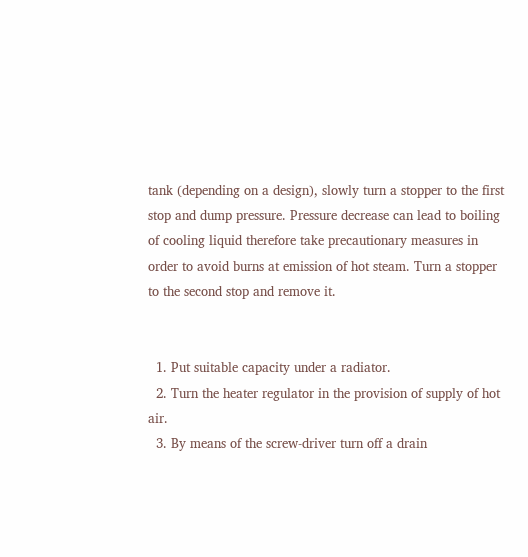tank (depending on a design), slowly turn a stopper to the first stop and dump pressure. Pressure decrease can lead to boiling of cooling liquid therefore take precautionary measures in order to avoid burns at emission of hot steam. Turn a stopper to the second stop and remove it.


  1. Put suitable capacity under a radiator.
  2. Turn the heater regulator in the provision of supply of hot air.
  3. By means of the screw-driver turn off a drain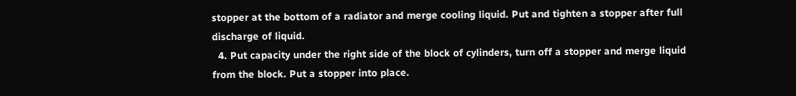stopper at the bottom of a radiator and merge cooling liquid. Put and tighten a stopper after full discharge of liquid.
  4. Put capacity under the right side of the block of cylinders, turn off a stopper and merge liquid from the block. Put a stopper into place.